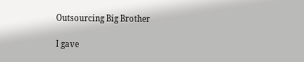Outsourcing Big Brother

I gave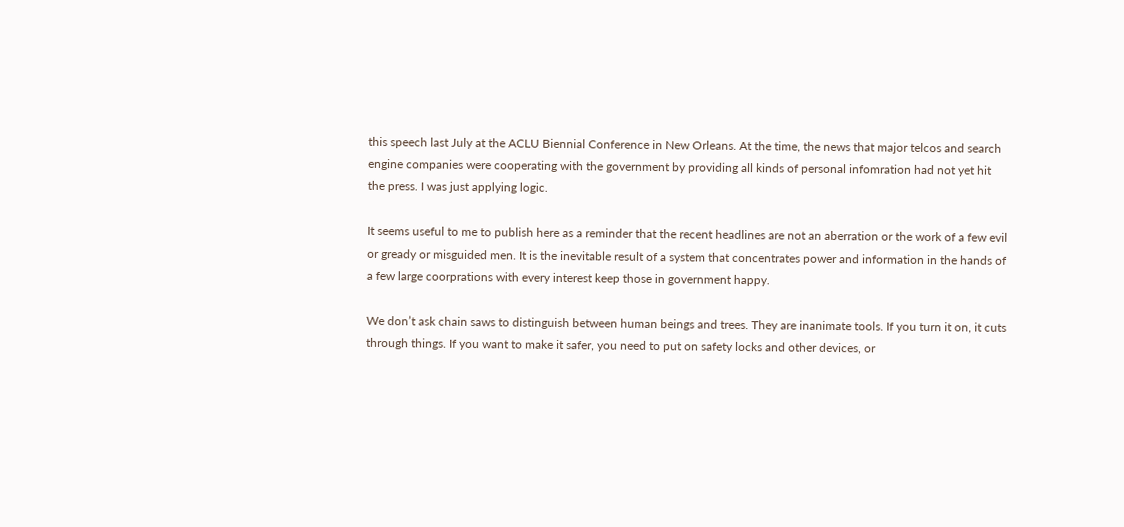this speech last July at the ACLU Biennial Conference in New Orleans. At the time, the news that major telcos and search engine companies were cooperating with the government by providing all kinds of personal infomration had not yet hit the press. I was just applying logic.

It seems useful to me to publish here as a reminder that the recent headlines are not an aberration or the work of a few evil or gready or misguided men. It is the inevitable result of a system that concentrates power and information in the hands of a few large coorprations with every interest keep those in government happy.

We don’t ask chain saws to distinguish between human beings and trees. They are inanimate tools. If you turn it on, it cuts through things. If you want to make it safer, you need to put on safety locks and other devices, or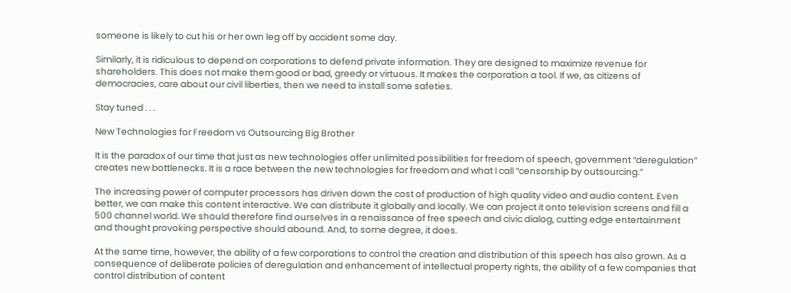someone is likely to cut his or her own leg off by accident some day.

Similarly, it is ridiculous to depend on corporations to defend private information. They are designed to maximize revenue for shareholders. This does not make them good or bad, greedy or virtuous. It makes the corporation a tool. If we, as citizens of democracies, care about our civil liberties, then we need to install some safeties.

Stay tuned . . .

New Technologies for Freedom vs Outsourcing Big Brother

It is the paradox of our time that just as new technologies offer unlimited possibilities for freedom of speech, government “deregulation” creates new bottlenecks. It is a race between the new technologies for freedom and what I call “censorship by outsourcing.”

The increasing power of computer processors has driven down the cost of production of high quality video and audio content. Even better, we can make this content interactive. We can distribute it globally and locally. We can project it onto television screens and fill a 500 channel world. We should therefore find ourselves in a renaissance of free speech and civic dialog, cutting edge entertainment and thought provoking perspective should abound. And, to some degree, it does.

At the same time, however, the ability of a few corporations to control the creation and distribution of this speech has also grown. As a consequence of deliberate policies of deregulation and enhancement of intellectual property rights, the ability of a few companies that control distribution of content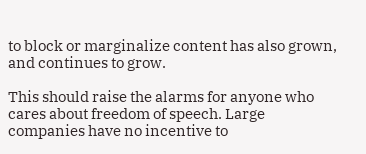to block or marginalize content has also grown, and continues to grow.

This should raise the alarms for anyone who cares about freedom of speech. Large companies have no incentive to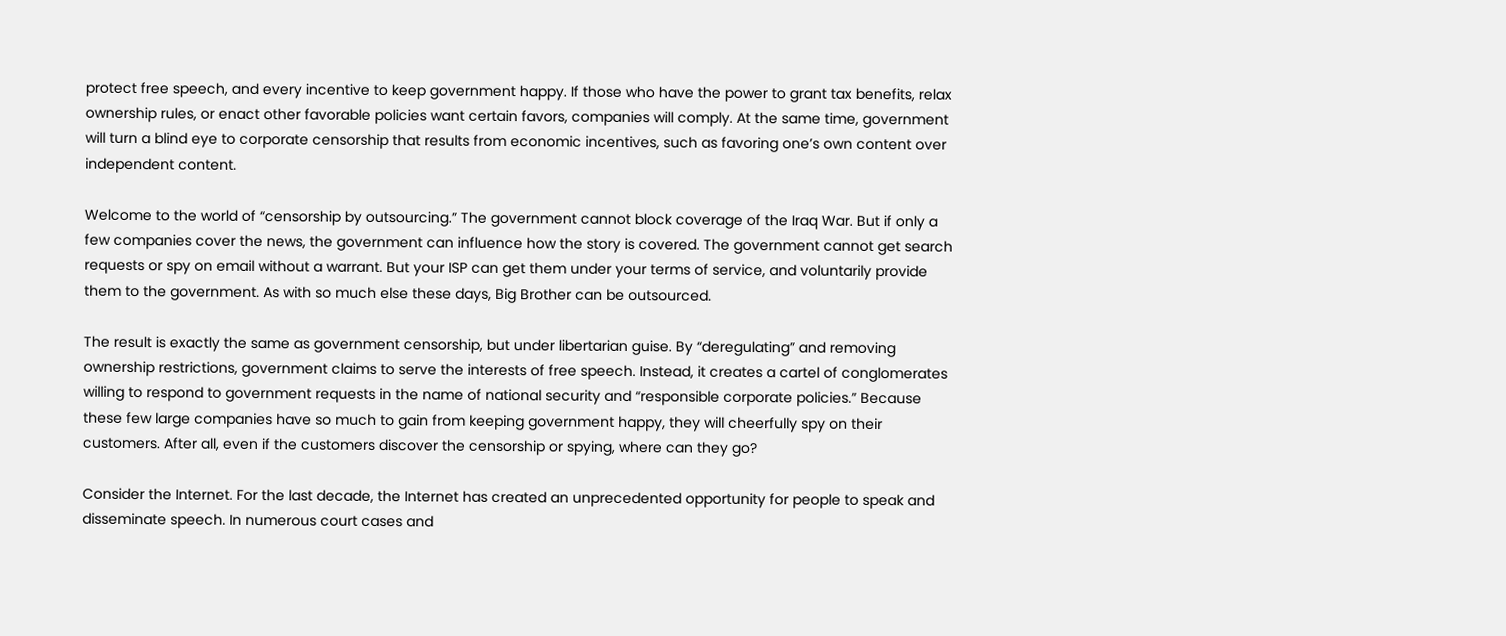protect free speech, and every incentive to keep government happy. If those who have the power to grant tax benefits, relax ownership rules, or enact other favorable policies want certain favors, companies will comply. At the same time, government will turn a blind eye to corporate censorship that results from economic incentives, such as favoring one’s own content over independent content.

Welcome to the world of “censorship by outsourcing.” The government cannot block coverage of the Iraq War. But if only a few companies cover the news, the government can influence how the story is covered. The government cannot get search requests or spy on email without a warrant. But your ISP can get them under your terms of service, and voluntarily provide them to the government. As with so much else these days, Big Brother can be outsourced.

The result is exactly the same as government censorship, but under libertarian guise. By “deregulating” and removing ownership restrictions, government claims to serve the interests of free speech. Instead, it creates a cartel of conglomerates willing to respond to government requests in the name of national security and “responsible corporate policies.” Because these few large companies have so much to gain from keeping government happy, they will cheerfully spy on their customers. After all, even if the customers discover the censorship or spying, where can they go?

Consider the Internet. For the last decade, the Internet has created an unprecedented opportunity for people to speak and disseminate speech. In numerous court cases and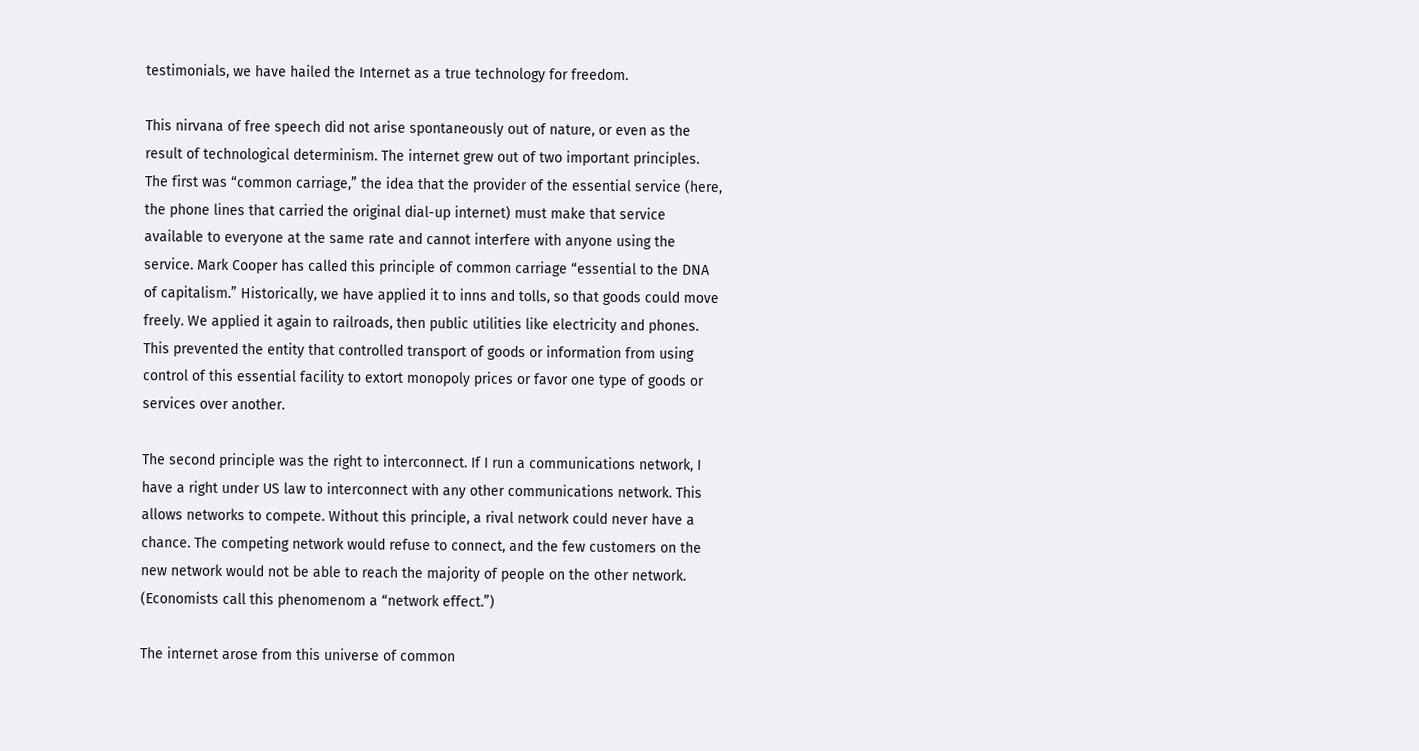testimonials, we have hailed the Internet as a true technology for freedom.

This nirvana of free speech did not arise spontaneously out of nature, or even as the result of technological determinism. The internet grew out of two important principles. The first was “common carriage,” the idea that the provider of the essential service (here, the phone lines that carried the original dial-up internet) must make that service available to everyone at the same rate and cannot interfere with anyone using the service. Mark Cooper has called this principle of common carriage “essential to the DNA of capitalism.” Historically, we have applied it to inns and tolls, so that goods could move freely. We applied it again to railroads, then public utilities like electricity and phones. This prevented the entity that controlled transport of goods or information from using control of this essential facility to extort monopoly prices or favor one type of goods or services over another.

The second principle was the right to interconnect. If I run a communications network, I have a right under US law to interconnect with any other communications network. This allows networks to compete. Without this principle, a rival network could never have a chance. The competing network would refuse to connect, and the few customers on the new network would not be able to reach the majority of people on the other network. (Economists call this phenomenom a “network effect.”)

The internet arose from this universe of common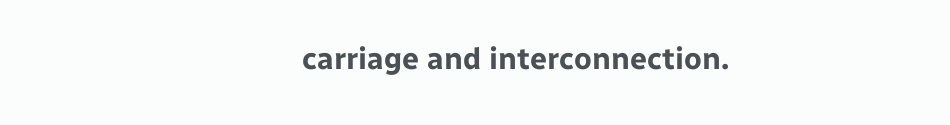carriage and interconnection.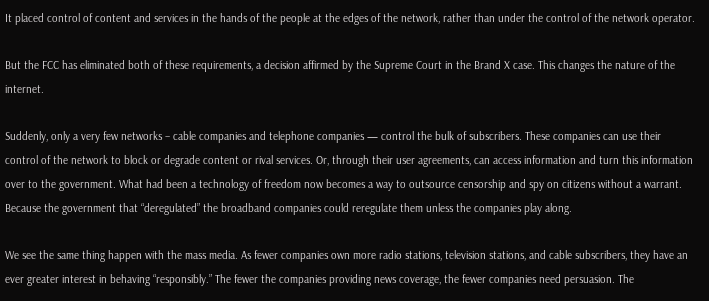It placed control of content and services in the hands of the people at the edges of the network, rather than under the control of the network operator.

But the FCC has eliminated both of these requirements, a decision affirmed by the Supreme Court in the Brand X case. This changes the nature of the internet.

Suddenly, only a very few networks – cable companies and telephone companies — control the bulk of subscribers. These companies can use their control of the network to block or degrade content or rival services. Or, through their user agreements, can access information and turn this information over to the government. What had been a technology of freedom now becomes a way to outsource censorship and spy on citizens without a warrant. Because the government that “deregulated” the broadband companies could reregulate them unless the companies play along.

We see the same thing happen with the mass media. As fewer companies own more radio stations, television stations, and cable subscribers, they have an ever greater interest in behaving “responsibly.” The fewer the companies providing news coverage, the fewer companies need persuasion. The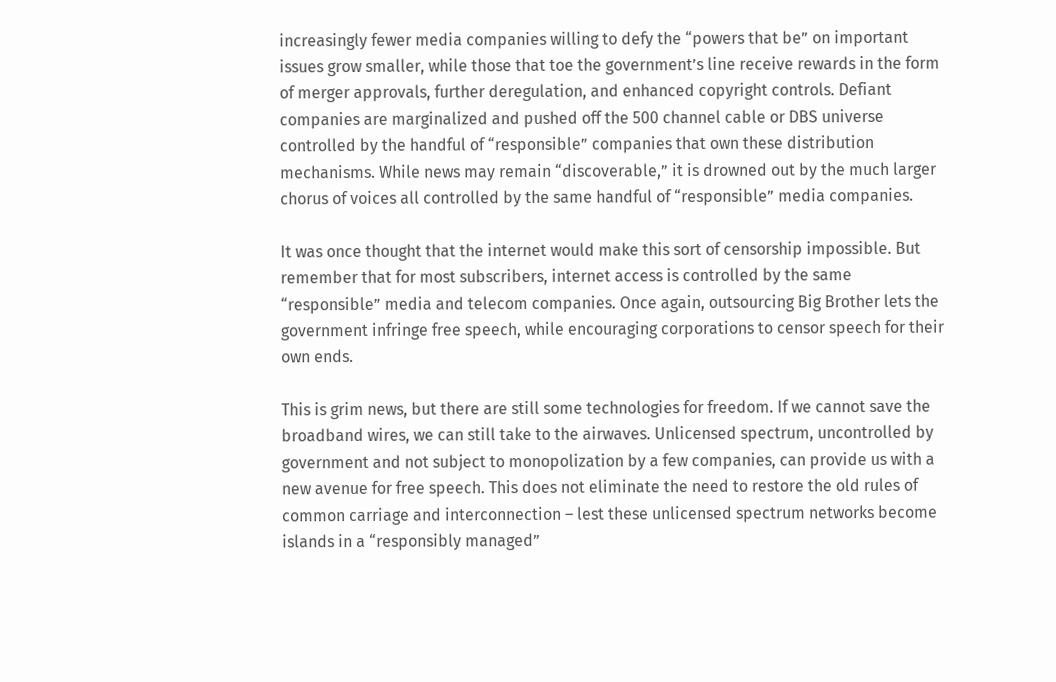increasingly fewer media companies willing to defy the “powers that be” on important issues grow smaller, while those that toe the government’s line receive rewards in the form of merger approvals, further deregulation, and enhanced copyright controls. Defiant companies are marginalized and pushed off the 500 channel cable or DBS universe controlled by the handful of “responsible” companies that own these distribution mechanisms. While news may remain “discoverable,” it is drowned out by the much larger chorus of voices all controlled by the same handful of “responsible” media companies.

It was once thought that the internet would make this sort of censorship impossible. But remember that for most subscribers, internet access is controlled by the same “responsible” media and telecom companies. Once again, outsourcing Big Brother lets the government infringe free speech, while encouraging corporations to censor speech for their own ends.

This is grim news, but there are still some technologies for freedom. If we cannot save the broadband wires, we can still take to the airwaves. Unlicensed spectrum, uncontrolled by government and not subject to monopolization by a few companies, can provide us with a new avenue for free speech. This does not eliminate the need to restore the old rules of common carriage and interconnection – lest these unlicensed spectrum networks become islands in a “responsibly managed”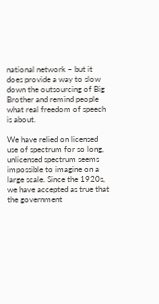national network – but it does provide a way to slow down the outsourcing of Big Brother and remind people what real freedom of speech is about.

We have relied on licensed use of spectrum for so long, unlicensed spectrum seems impossible to imagine on a large scale. Since the 1920s, we have accepted as true that the government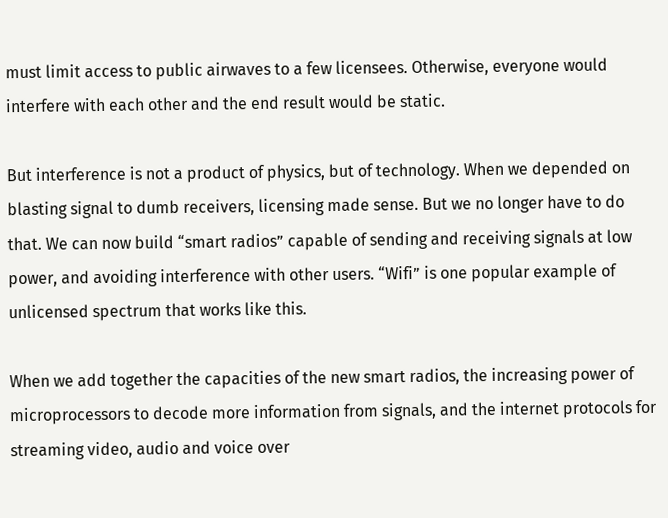must limit access to public airwaves to a few licensees. Otherwise, everyone would interfere with each other and the end result would be static.

But interference is not a product of physics, but of technology. When we depended on blasting signal to dumb receivers, licensing made sense. But we no longer have to do that. We can now build “smart radios” capable of sending and receiving signals at low power, and avoiding interference with other users. “Wifi” is one popular example of unlicensed spectrum that works like this.

When we add together the capacities of the new smart radios, the increasing power of microprocessors to decode more information from signals, and the internet protocols for streaming video, audio and voice over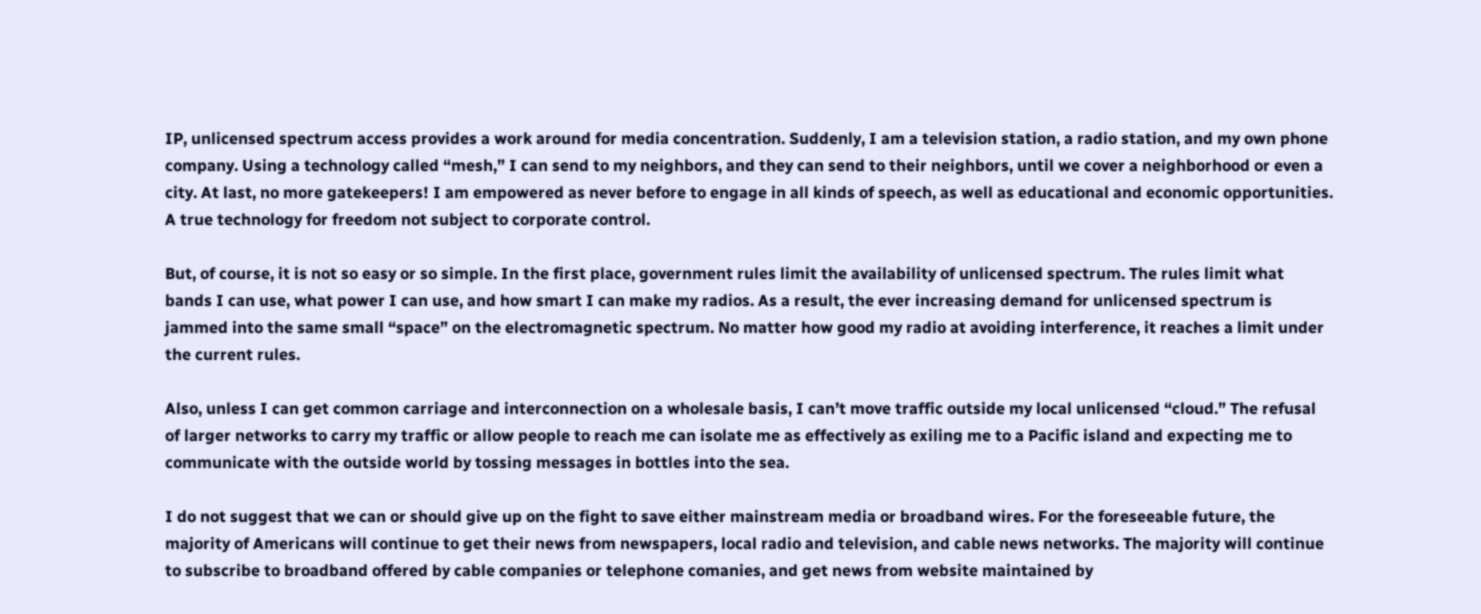IP, unlicensed spectrum access provides a work around for media concentration. Suddenly, I am a television station, a radio station, and my own phone company. Using a technology called “mesh,” I can send to my neighbors, and they can send to their neighbors, until we cover a neighborhood or even a city. At last, no more gatekeepers! I am empowered as never before to engage in all kinds of speech, as well as educational and economic opportunities. A true technology for freedom not subject to corporate control.

But, of course, it is not so easy or so simple. In the first place, government rules limit the availability of unlicensed spectrum. The rules limit what bands I can use, what power I can use, and how smart I can make my radios. As a result, the ever increasing demand for unlicensed spectrum is jammed into the same small “space” on the electromagnetic spectrum. No matter how good my radio at avoiding interference, it reaches a limit under the current rules.

Also, unless I can get common carriage and interconnection on a wholesale basis, I can’t move traffic outside my local unlicensed “cloud.” The refusal of larger networks to carry my traffic or allow people to reach me can isolate me as effectively as exiling me to a Pacific island and expecting me to communicate with the outside world by tossing messages in bottles into the sea.

I do not suggest that we can or should give up on the fight to save either mainstream media or broadband wires. For the foreseeable future, the majority of Americans will continue to get their news from newspapers, local radio and television, and cable news networks. The majority will continue to subscribe to broadband offered by cable companies or telephone comanies, and get news from website maintained by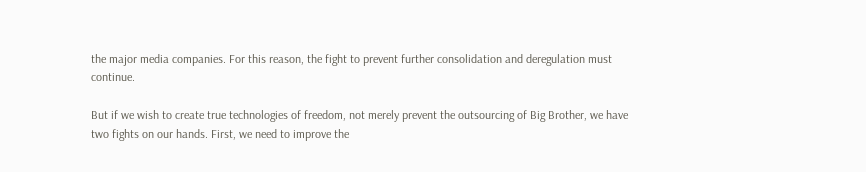the major media companies. For this reason, the fight to prevent further consolidation and deregulation must continue.

But if we wish to create true technologies of freedom, not merely prevent the outsourcing of Big Brother, we have two fights on our hands. First, we need to improve the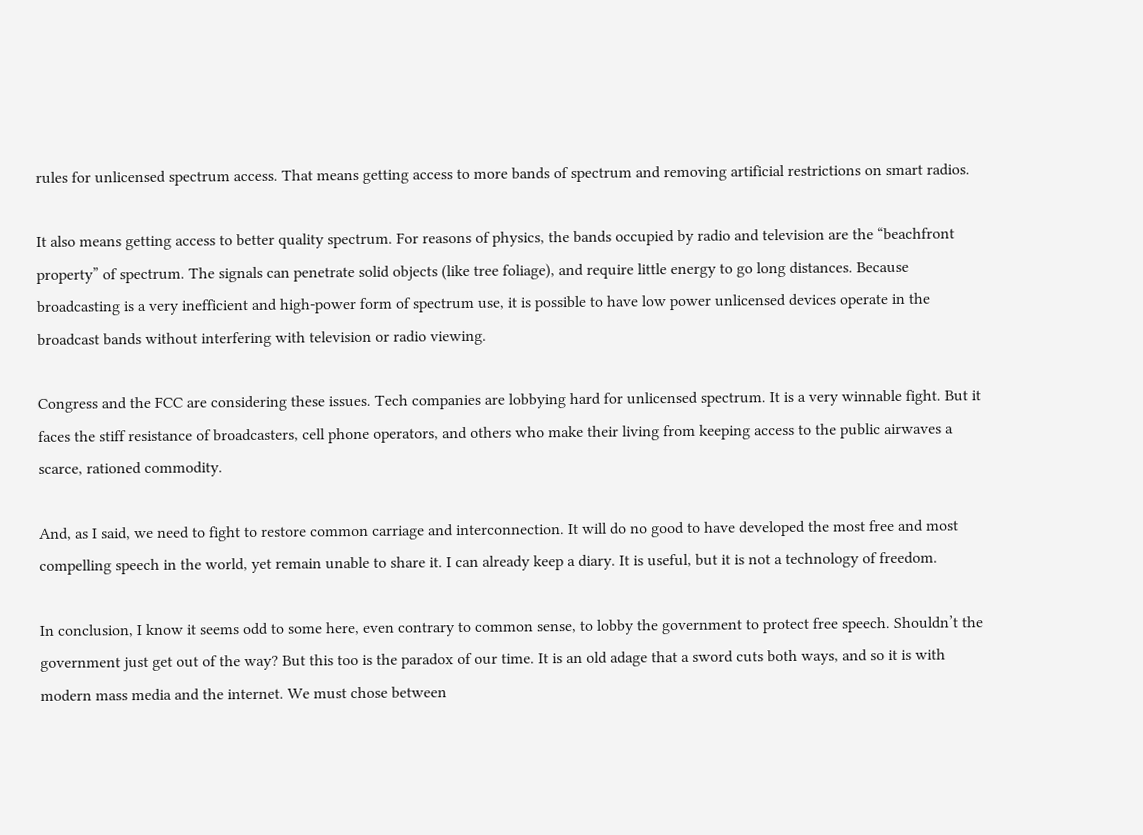rules for unlicensed spectrum access. That means getting access to more bands of spectrum and removing artificial restrictions on smart radios.

It also means getting access to better quality spectrum. For reasons of physics, the bands occupied by radio and television are the “beachfront property” of spectrum. The signals can penetrate solid objects (like tree foliage), and require little energy to go long distances. Because broadcasting is a very inefficient and high-power form of spectrum use, it is possible to have low power unlicensed devices operate in the broadcast bands without interfering with television or radio viewing.

Congress and the FCC are considering these issues. Tech companies are lobbying hard for unlicensed spectrum. It is a very winnable fight. But it faces the stiff resistance of broadcasters, cell phone operators, and others who make their living from keeping access to the public airwaves a scarce, rationed commodity.

And, as I said, we need to fight to restore common carriage and interconnection. It will do no good to have developed the most free and most compelling speech in the world, yet remain unable to share it. I can already keep a diary. It is useful, but it is not a technology of freedom.

In conclusion, I know it seems odd to some here, even contrary to common sense, to lobby the government to protect free speech. Shouldn’t the government just get out of the way? But this too is the paradox of our time. It is an old adage that a sword cuts both ways, and so it is with modern mass media and the internet. We must chose between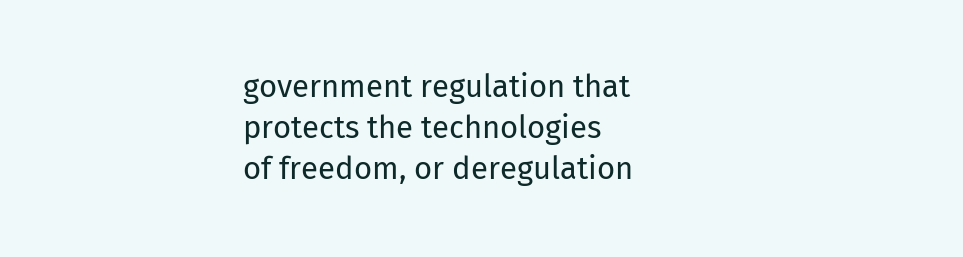government regulation that protects the technologies of freedom, or deregulation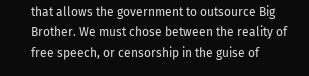that allows the government to outsource Big Brother. We must chose between the reality of free speech, or censorship in the guise of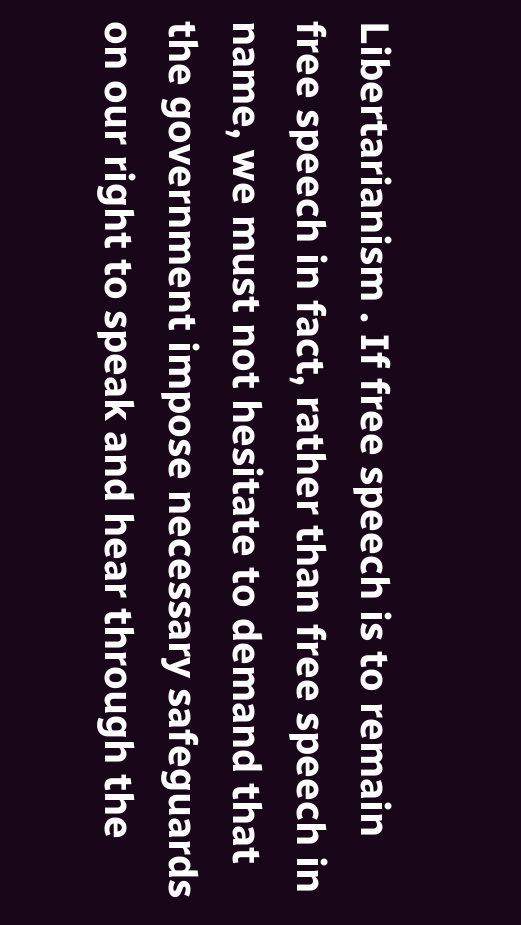Libertarianism . If free speech is to remain free speech in fact, rather than free speech in name, we must not hesitate to demand that the government impose necessary safeguards on our right to speak and hear through the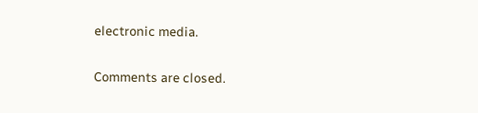electronic media.

Comments are closed.